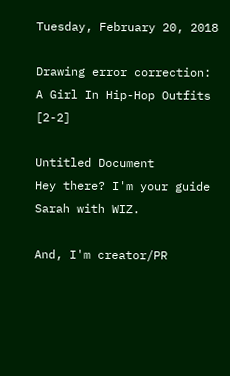Tuesday, February 20, 2018

Drawing error correction: A Girl In Hip-Hop Outfits [2-2]

Untitled Document
Hey there? I'm your guide Sarah with WIZ.

And, I'm creator/PR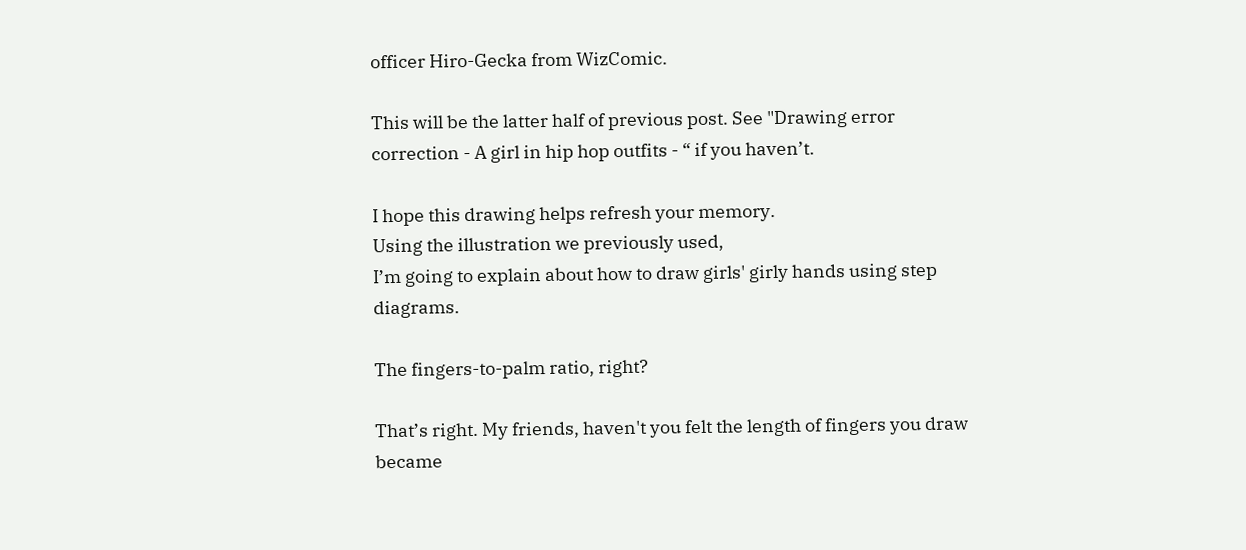officer Hiro-Gecka from WizComic.

This will be the latter half of previous post. See "Drawing error correction - A girl in hip hop outfits - “ if you haven’t.

I hope this drawing helps refresh your memory.
Using the illustration we previously used,
I’m going to explain about how to draw girls' girly hands using step diagrams.

The fingers-to-palm ratio, right?

That’s right. My friends, haven't you felt the length of fingers you draw became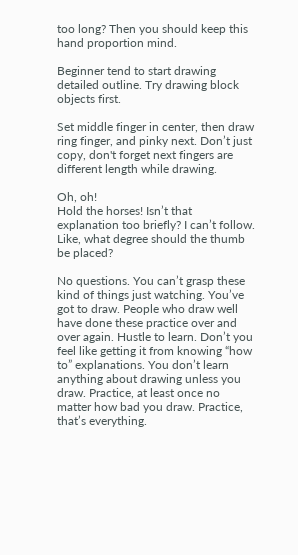too long? Then you should keep this hand proportion mind.

Beginner tend to start drawing detailed outline. Try drawing block objects first.

Set middle finger in center, then draw ring finger, and pinky next. Don’t just copy, don't forget next fingers are different length while drawing.

Oh, oh!
Hold the horses! Isn’t that explanation too briefly? I can’t follow. Like, what degree should the thumb be placed?

No questions. You can’t grasp these kind of things just watching. You’ve got to draw. People who draw well have done these practice over and over again. Hustle to learn. Don’t you feel like getting it from knowing “how to” explanations. You don’t learn anything about drawing unless you draw. Practice, at least once no matter how bad you draw. Practice, that’s everything.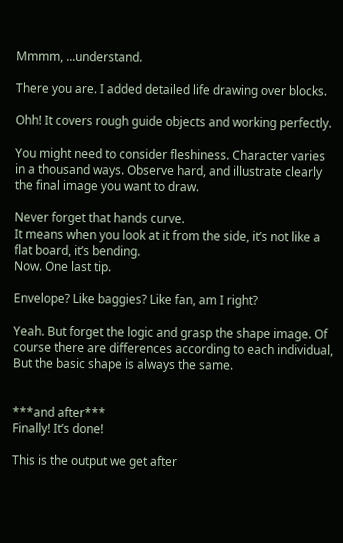Mmmm, ...understand.

There you are. I added detailed life drawing over blocks.

Ohh! It covers rough guide objects and working perfectly.

You might need to consider fleshiness. Character varies in a thousand ways. Observe hard, and illustrate clearly the final image you want to draw.

Never forget that hands curve.
It means when you look at it from the side, it’s not like a flat board, it’s bending.
Now. One last tip.

Envelope? Like baggies? Like fan, am I right?

Yeah. But forget the logic and grasp the shape image. Of course there are differences according to each individual, But the basic shape is always the same.


***and after***
Finally! It’s done!

This is the output we get after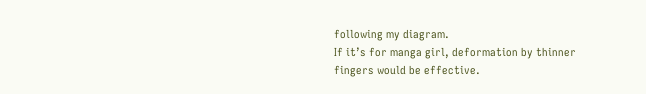following my diagram.
If it’s for manga girl, deformation by thinner fingers would be effective.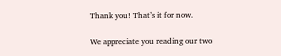Thank you! That’s it for now.

We appreciate you reading our two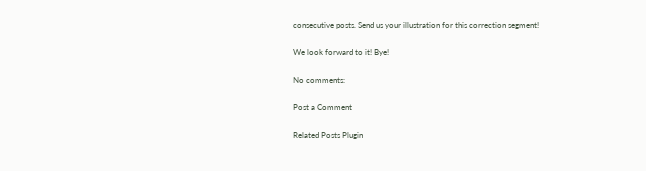consecutive posts. Send us your illustration for this correction segment!

We look forward to it! Bye!

No comments:

Post a Comment

Related Posts Plugin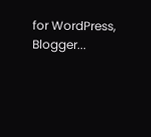for WordPress, Blogger...